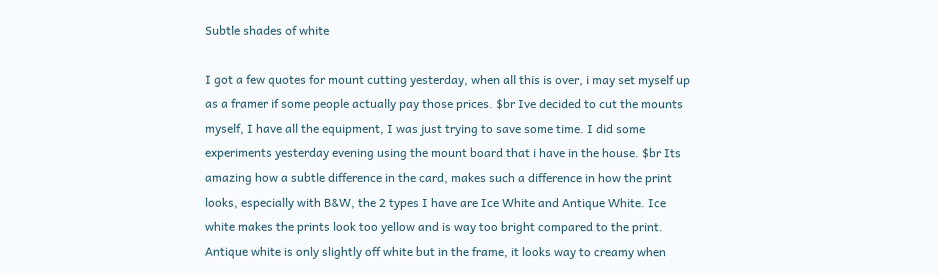Subtle shades of white

I got a few quotes for mount cutting yesterday, when all this is over, i may set myself up as a framer if some people actually pay those prices. $br Ive decided to cut the mounts myself, I have all the equipment, I was just trying to save some time. I did some experiments yesterday evening using the mount board that i have in the house. $br Its amazing how a subtle difference in the card, makes such a difference in how the print looks, especially with B&W, the 2 types I have are Ice White and Antique White. Ice white makes the prints look too yellow and is way too bright compared to the print. Antique white is only slightly off white but in the frame, it looks way to creamy when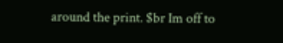around the print. $br Im off to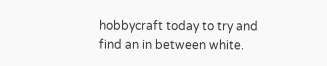hobbycraft today to try and find an in between white.